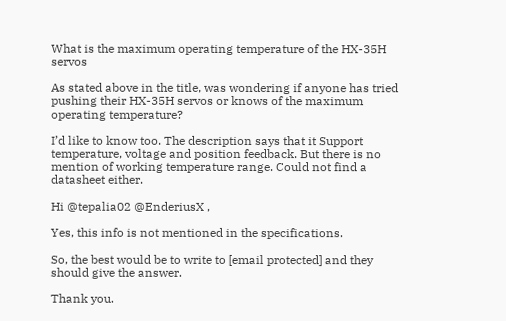What is the maximum operating temperature of the HX-35H servos

As stated above in the title, was wondering if anyone has tried pushing their HX-35H servos or knows of the maximum operating temperature?

I’d like to know too. The description says that it Support temperature, voltage and position feedback. But there is no mention of working temperature range. Could not find a datasheet either.

Hi @tepalia02 @EnderiusX ,

Yes, this info is not mentioned in the specifications.

So, the best would be to write to [email protected] and they should give the answer.

Thank you.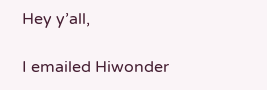Hey y’all,

I emailed Hiwonder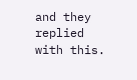and they replied with this.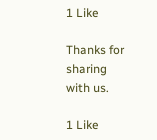1 Like

Thanks for sharing with us.

1 Like